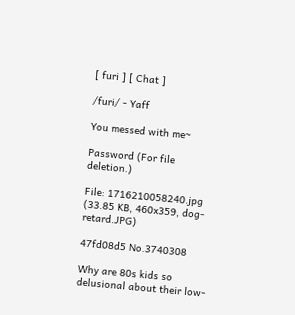[ furi ] [ Chat ]

/furi/ - Yaff

You messed with me~

Password (For file deletion.)

File: 1716210058240.jpg (33.85 KB, 460x359, dog-retard.JPG)

47fd08d5 No.3740308

Why are 80s kids so delusional about their low-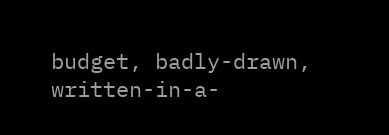budget, badly-drawn, written-in-a-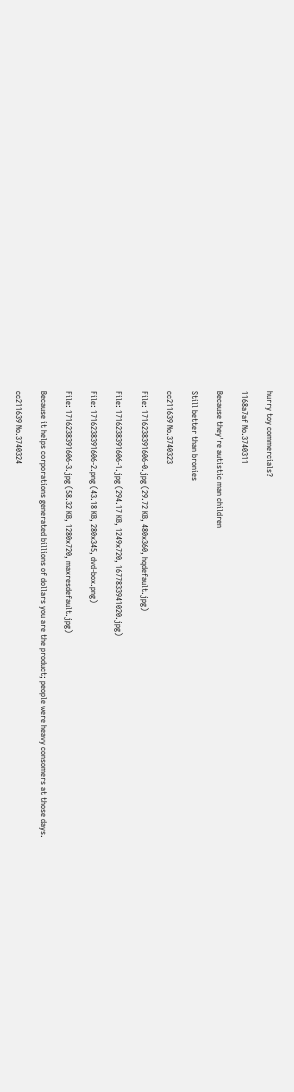hurry toy commercials?

1168a7af No.3740311

Because they're autistic man children

Still better than bronies

cc211639 No.3740323

File: 1716238391606-0.jpg (29.72 KB, 480x360, hqdefault.jpg)

File: 1716238391606-1.jpg (294.17 KB, 1249x720, 1677833941020.jpg)

File: 1716238391606-2.png (43.18 KB, 280x345, dvd-box.png)

File: 1716238391606-3.jpg (58.32 KB, 1280x720, maxresdefault.jpg)

Because it helps corporations generated billions of dollars you are the product; people were heavy consomers at those days.

cc211639 No.3740324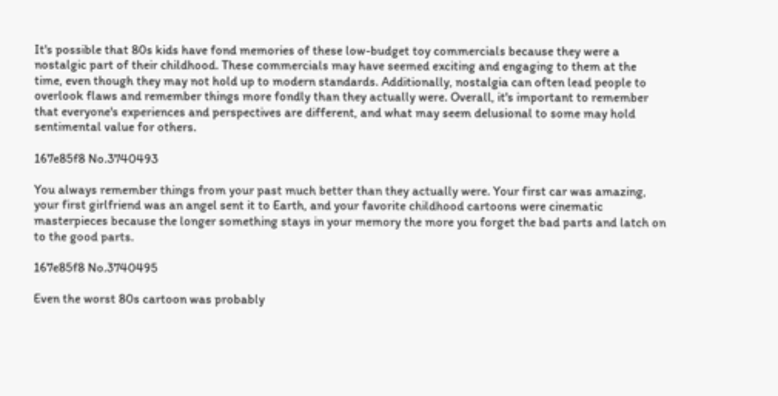It's possible that 80s kids have fond memories of these low-budget toy commercials because they were a nostalgic part of their childhood. These commercials may have seemed exciting and engaging to them at the time, even though they may not hold up to modern standards. Additionally, nostalgia can often lead people to overlook flaws and remember things more fondly than they actually were. Overall, it's important to remember that everyone's experiences and perspectives are different, and what may seem delusional to some may hold sentimental value for others.

167e85f8 No.3740493

You always remember things from your past much better than they actually were. Your first car was amazing, your first girlfriend was an angel sent it to Earth, and your favorite childhood cartoons were cinematic masterpieces because the longer something stays in your memory the more you forget the bad parts and latch on to the good parts.

167e85f8 No.3740495

Even the worst 80s cartoon was probably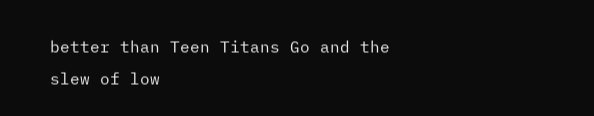better than Teen Titans Go and the slew of low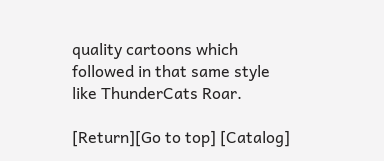quality cartoons which followed in that same style like ThunderCats Roar.

[Return][Go to top] [Catalog]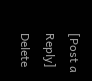[Post a Reply]
Delete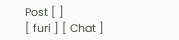Post [ ]
[ furi ] [ Chat ]